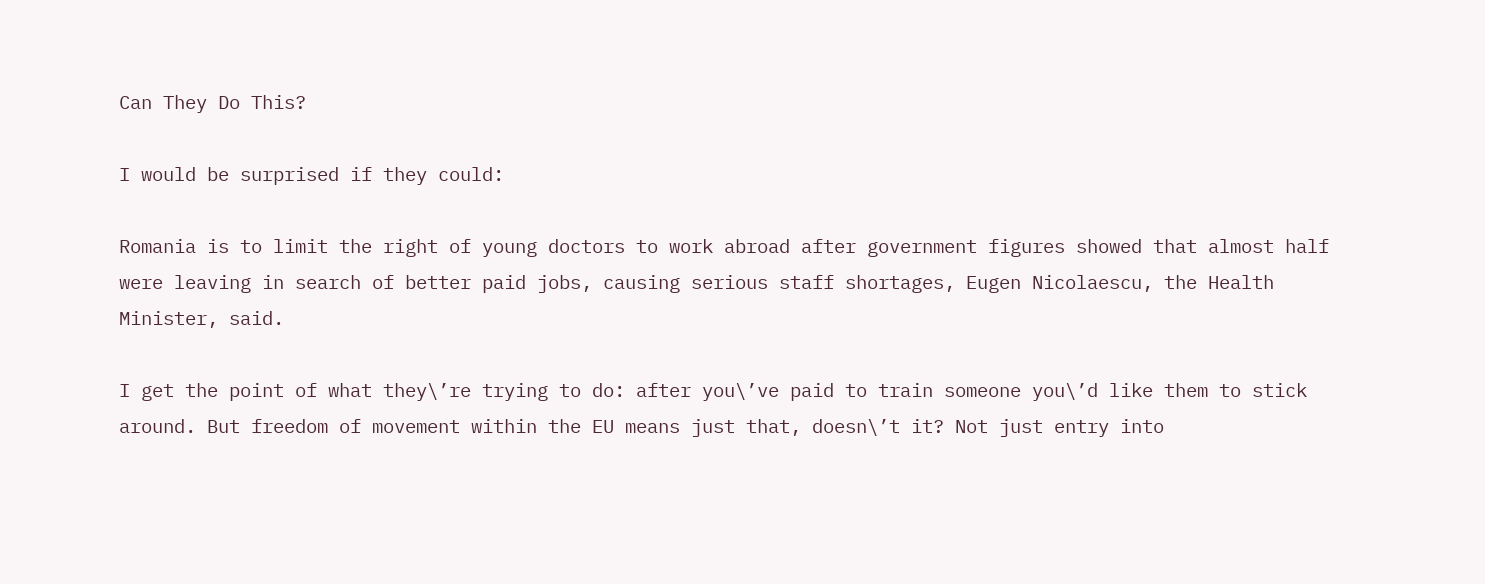Can They Do This?

I would be surprised if they could:

Romania is to limit the right of young doctors to work abroad after government figures showed that almost half were leaving in search of better paid jobs, causing serious staff shortages, Eugen Nicolaescu, the Health Minister, said.

I get the point of what they\’re trying to do: after you\’ve paid to train someone you\’d like them to stick around. But freedom of movement within the EU means just that, doesn\’t it? Not just entry into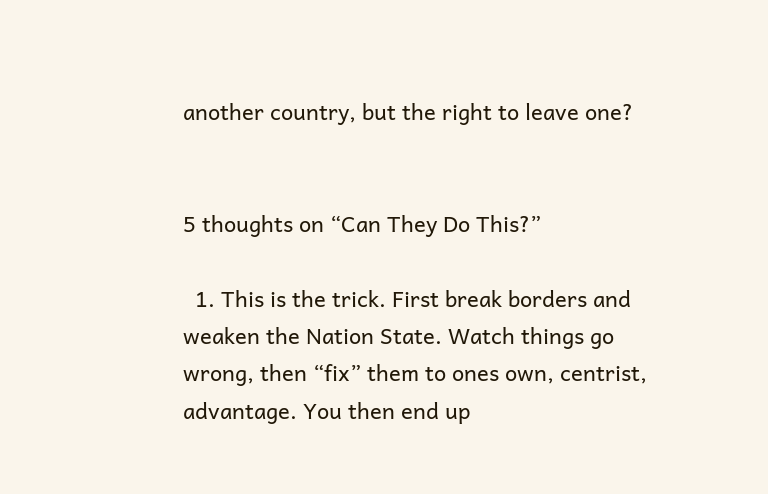another country, but the right to leave one?


5 thoughts on “Can They Do This?”

  1. This is the trick. First break borders and weaken the Nation State. Watch things go wrong, then “fix” them to ones own, centrist, advantage. You then end up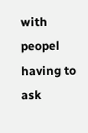with peopel having to ask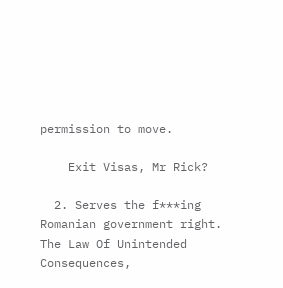permission to move.

    Exit Visas, Mr Rick?

  2. Serves the f***ing Romanian government right. The Law Of Unintended Consequences,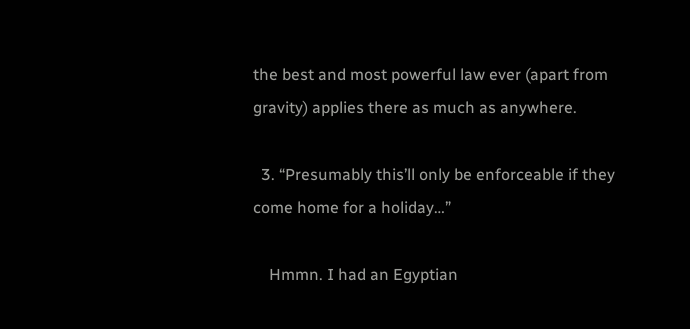the best and most powerful law ever (apart from gravity) applies there as much as anywhere.

  3. “Presumably this’ll only be enforceable if they come home for a holiday…”

    Hmmn. I had an Egyptian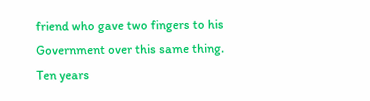friend who gave two fingers to his Government over this same thing. Ten years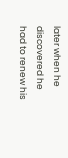later when he discovered he had to renew his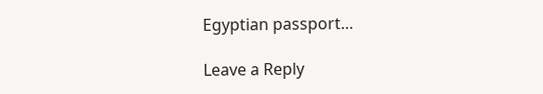Egyptian passport…

Leave a Reply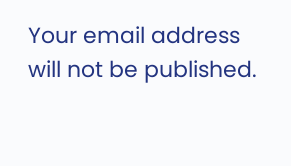Your email address will not be published.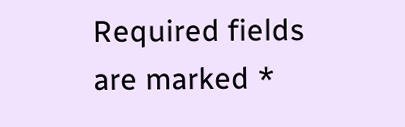Required fields are marked *